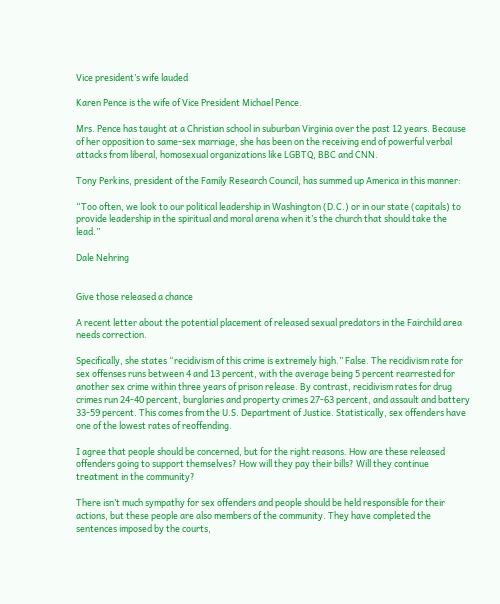Vice president’s wife lauded

Karen Pence is the wife of Vice President Michael Pence.

Mrs. Pence has taught at a Christian school in suburban Virginia over the past 12 years. Because of her opposition to same-sex marriage, she has been on the receiving end of powerful verbal attacks from liberal, homosexual organizations like LGBTQ, BBC and CNN.

Tony Perkins, president of the Family Research Council, has summed up America in this manner:

“Too often, we look to our political leadership in Washington (D.C.) or in our state (capitals) to provide leadership in the spiritual and moral arena when it’s the church that should take the lead.”

Dale Nehring


Give those released a chance

A recent letter about the potential placement of released sexual predators in the Fairchild area needs correction.

Specifically, she states “recidivism of this crime is extremely high.” False. The recidivism rate for sex offenses runs between 4 and 13 percent, with the average being 5 percent rearrested for another sex crime within three years of prison release. By contrast, recidivism rates for drug crimes run 24-40 percent, burglaries and property crimes 27-63 percent, and assault and battery 33-59 percent. This comes from the U.S. Department of Justice. Statistically, sex offenders have one of the lowest rates of reoffending.

I agree that people should be concerned, but for the right reasons. How are these released offenders going to support themselves? How will they pay their bills? Will they continue treatment in the community?

There isn’t much sympathy for sex offenders and people should be held responsible for their actions, but these people are also members of the community. They have completed the sentences imposed by the courts,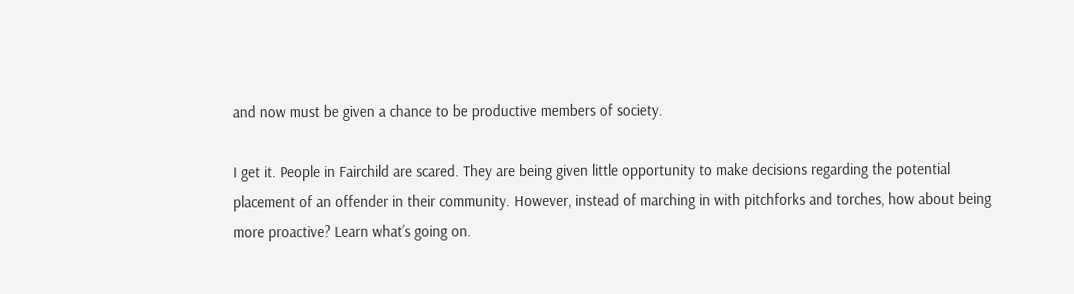and now must be given a chance to be productive members of society.

I get it. People in Fairchild are scared. They are being given little opportunity to make decisions regarding the potential placement of an offender in their community. However, instead of marching in with pitchforks and torches, how about being more proactive? Learn what’s going on.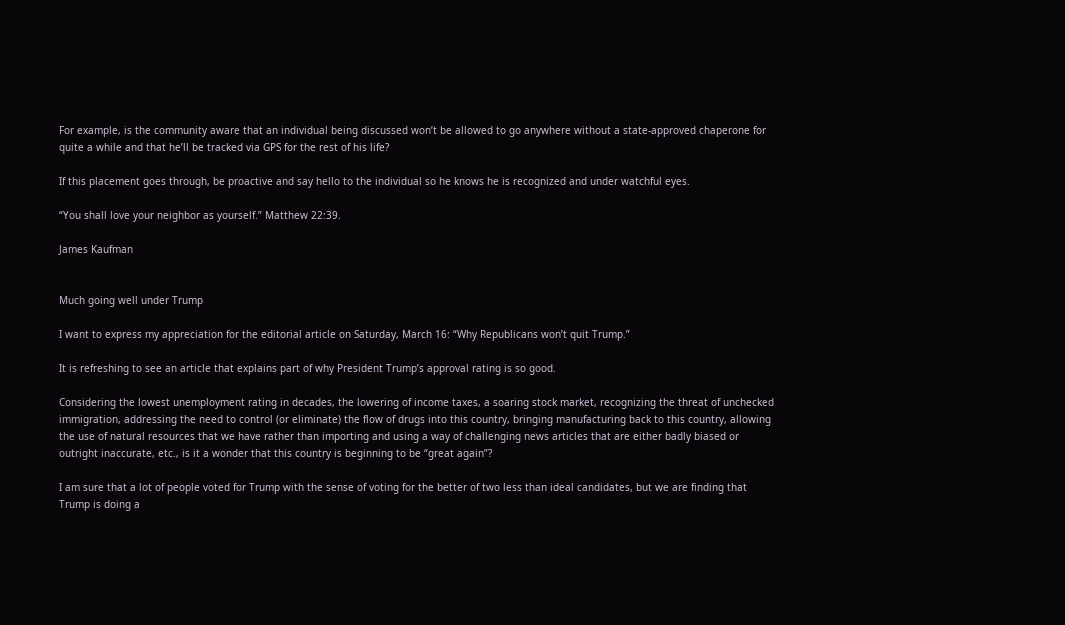For example, is the community aware that an individual being discussed won’t be allowed to go anywhere without a state-approved chaperone for quite a while and that he’ll be tracked via GPS for the rest of his life?

If this placement goes through, be proactive and say hello to the individual so he knows he is recognized and under watchful eyes.

“You shall love your neighbor as yourself.” Matthew 22:39.

James Kaufman


Much going well under Trump

I want to express my appreciation for the editorial article on Saturday, March 16: “Why Republicans won’t quit Trump.”

It is refreshing to see an article that explains part of why President Trump’s approval rating is so good.

Considering the lowest unemployment rating in decades, the lowering of income taxes, a soaring stock market, recognizing the threat of unchecked immigration, addressing the need to control (or eliminate) the flow of drugs into this country, bringing manufacturing back to this country, allowing the use of natural resources that we have rather than importing and using a way of challenging news articles that are either badly biased or outright inaccurate, etc., is it a wonder that this country is beginning to be “great again”?

I am sure that a lot of people voted for Trump with the sense of voting for the better of two less than ideal candidates, but we are finding that Trump is doing a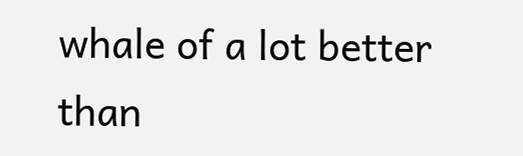whale of a lot better than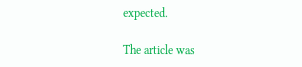expected.

The article was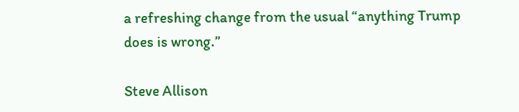a refreshing change from the usual “anything Trump does is wrong.”

Steve Allison